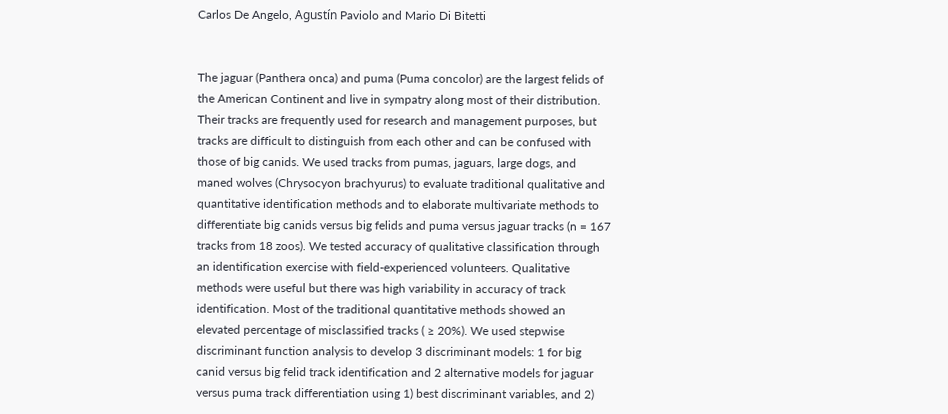Carlos De Angelo, Agustín Paviolo and Mario Di Bitetti


The jaguar (Panthera onca) and puma (Puma concolor) are the largest felids of the American Continent and live in sympatry along most of their distribution. Their tracks are frequently used for research and management purposes, but tracks are difficult to distinguish from each other and can be confused with those of big canids. We used tracks from pumas, jaguars, large dogs, and maned wolves (Chrysocyon brachyurus) to evaluate traditional qualitative and quantitative identification methods and to elaborate multivariate methods to differentiate big canids versus big felids and puma versus jaguar tracks (n = 167 tracks from 18 zoos). We tested accuracy of qualitative classification through an identification exercise with field-experienced volunteers. Qualitative methods were useful but there was high variability in accuracy of track identification. Most of the traditional quantitative methods showed an elevated percentage of misclassified tracks ( ≥ 20%). We used stepwise discriminant function analysis to develop 3 discriminant models: 1 for big canid versus big felid track identification and 2 alternative models for jaguar versus puma track differentiation using 1) best discriminant variables, and 2)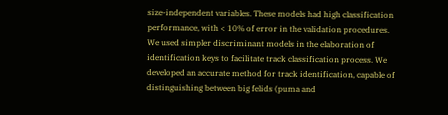size-independent variables. These models had high classification performance, with < 10% of error in the validation procedures. We used simpler discriminant models in the elaboration of identification keys to facilitate track classification process. We developed an accurate method for track identification, capable of distinguishing between big felids (puma and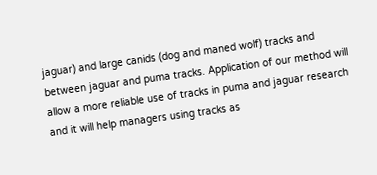jaguar) and large canids (dog and maned wolf) tracks and between jaguar and puma tracks. Application of our method will allow a more reliable use of tracks in puma and jaguar research and it will help managers using tracks as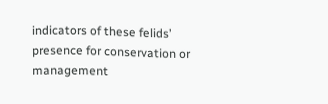indicators of these felids’ presence for conservation or management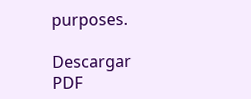purposes.

Descargar PDF